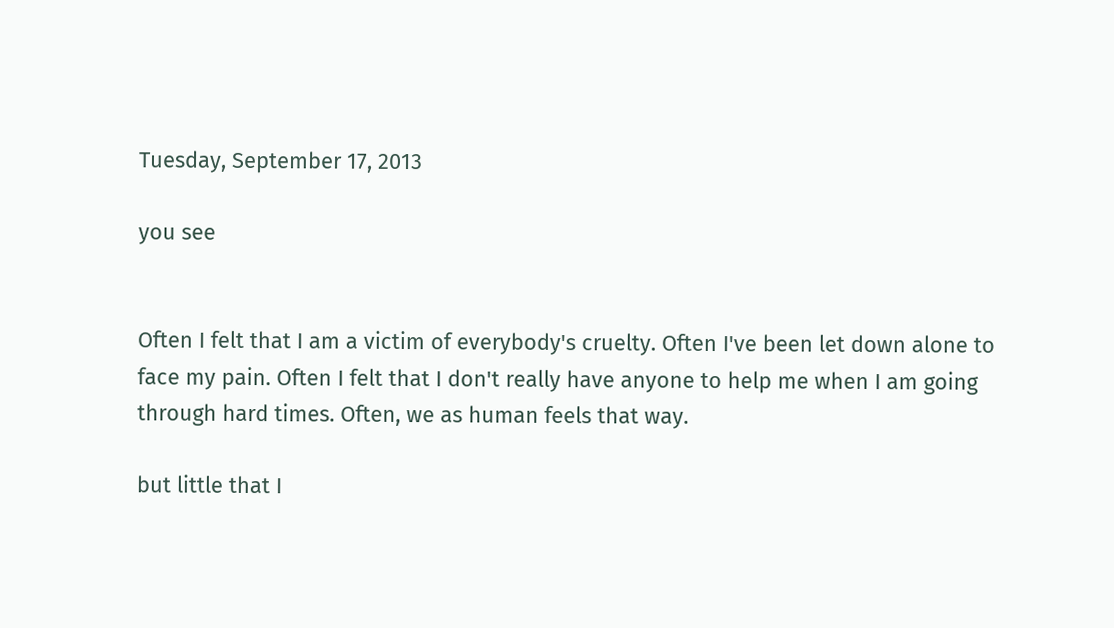Tuesday, September 17, 2013

you see


Often I felt that I am a victim of everybody's cruelty. Often I've been let down alone to face my pain. Often I felt that I don't really have anyone to help me when I am going through hard times. Often, we as human feels that way.

but little that I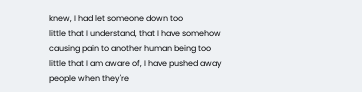knew, I had let someone down too
little that I understand, that I have somehow causing pain to another human being too
little that I am aware of, I have pushed away people when they're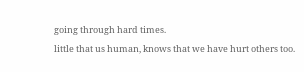going through hard times.
little that us human, knows that we have hurt others too.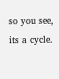so you see, its a cycle.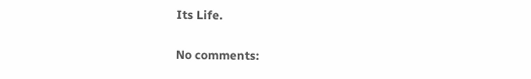Its Life.

No comments: